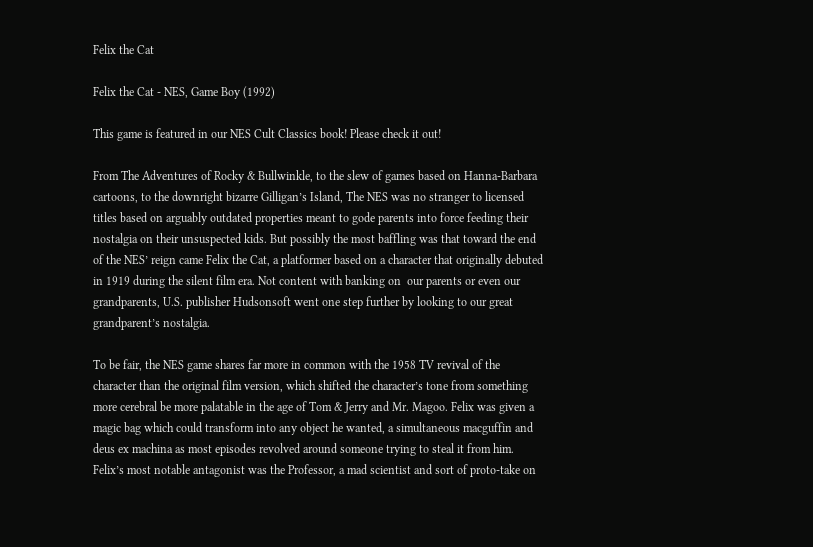Felix the Cat

Felix the Cat - NES, Game Boy (1992)

This game is featured in our NES Cult Classics book! Please check it out!

From The Adventures of Rocky & Bullwinkle, to the slew of games based on Hanna-Barbara cartoons, to the downright bizarre Gilligan’s Island, The NES was no stranger to licensed titles based on arguably outdated properties meant to gode parents into force feeding their nostalgia on their unsuspected kids. But possibly the most baffling was that toward the end of the NES’ reign came Felix the Cat, a platformer based on a character that originally debuted in 1919 during the silent film era. Not content with banking on  our parents or even our grandparents, U.S. publisher Hudsonsoft went one step further by looking to our great grandparent’s nostalgia.

To be fair, the NES game shares far more in common with the 1958 TV revival of the character than the original film version, which shifted the character’s tone from something more cerebral be more palatable in the age of Tom & Jerry and Mr. Magoo. Felix was given a magic bag which could transform into any object he wanted, a simultaneous macguffin and deus ex machina as most episodes revolved around someone trying to steal it from him. Felix’s most notable antagonist was the Professor, a mad scientist and sort of proto-take on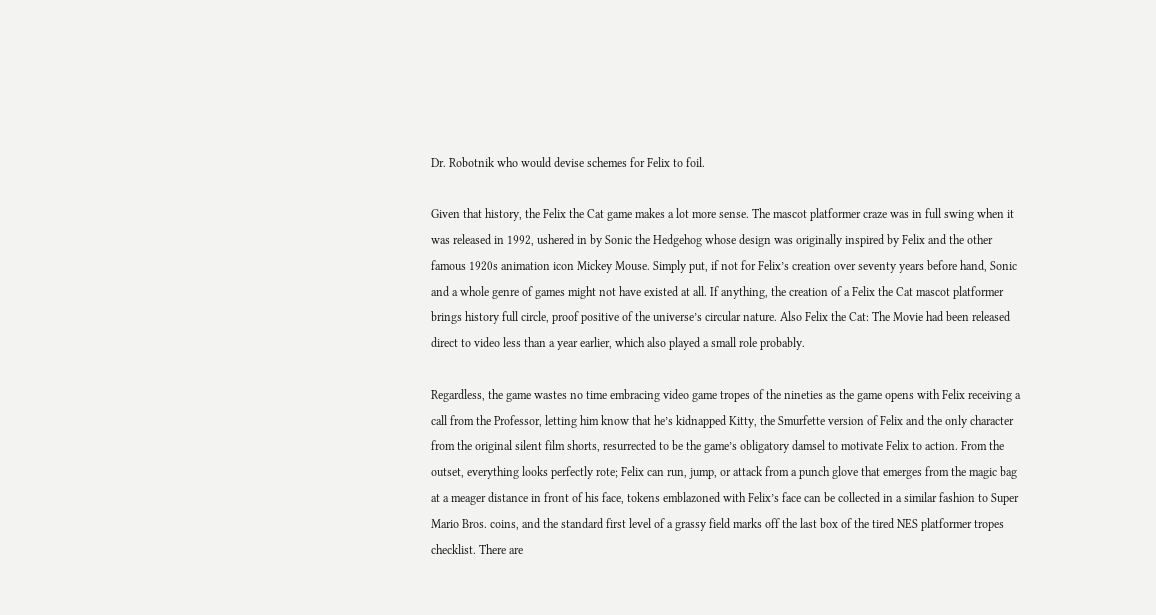Dr. Robotnik who would devise schemes for Felix to foil.

Given that history, the Felix the Cat game makes a lot more sense. The mascot platformer craze was in full swing when it was released in 1992, ushered in by Sonic the Hedgehog whose design was originally inspired by Felix and the other famous 1920s animation icon Mickey Mouse. Simply put, if not for Felix’s creation over seventy years before hand, Sonic and a whole genre of games might not have existed at all. If anything, the creation of a Felix the Cat mascot platformer brings history full circle, proof positive of the universe’s circular nature. Also Felix the Cat: The Movie had been released direct to video less than a year earlier, which also played a small role probably.

Regardless, the game wastes no time embracing video game tropes of the nineties as the game opens with Felix receiving a call from the Professor, letting him know that he’s kidnapped Kitty, the Smurfette version of Felix and the only character from the original silent film shorts, resurrected to be the game’s obligatory damsel to motivate Felix to action. From the outset, everything looks perfectly rote; Felix can run, jump, or attack from a punch glove that emerges from the magic bag at a meager distance in front of his face, tokens emblazoned with Felix’s face can be collected in a similar fashion to Super Mario Bros. coins, and the standard first level of a grassy field marks off the last box of the tired NES platformer tropes checklist. There are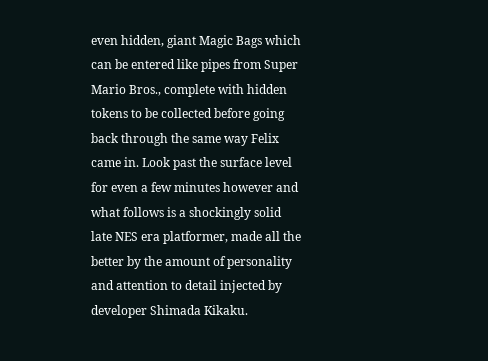even hidden, giant Magic Bags which can be entered like pipes from Super Mario Bros., complete with hidden tokens to be collected before going back through the same way Felix came in. Look past the surface level for even a few minutes however and what follows is a shockingly solid late NES era platformer, made all the better by the amount of personality and attention to detail injected by developer Shimada Kikaku.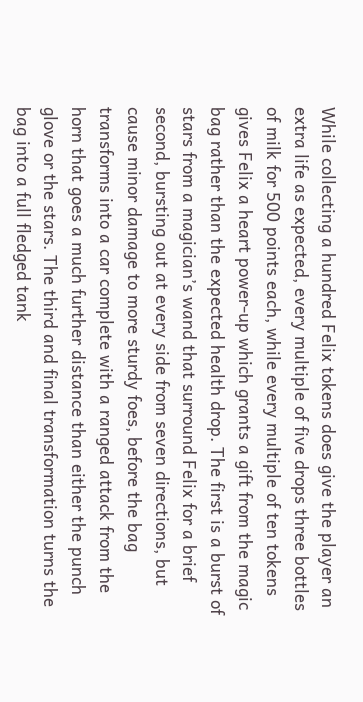While collecting a hundred Felix tokens does give the player an extra life as expected, every multiple of five drops three bottles of milk for 500 points each, while every multiple of ten tokens gives Felix a heart power-up which grants a gift from the magic bag rather than the expected health drop. The first is a burst of stars from a magician’s wand that surround Felix for a brief second, bursting out at every side from seven directions, but cause minor damage to more sturdy foes, before the bag transforms into a car complete with a ranged attack from the horn that goes a much further distance than either the punch glove or the stars. The third and final transformation turns the bag into a full fledged tank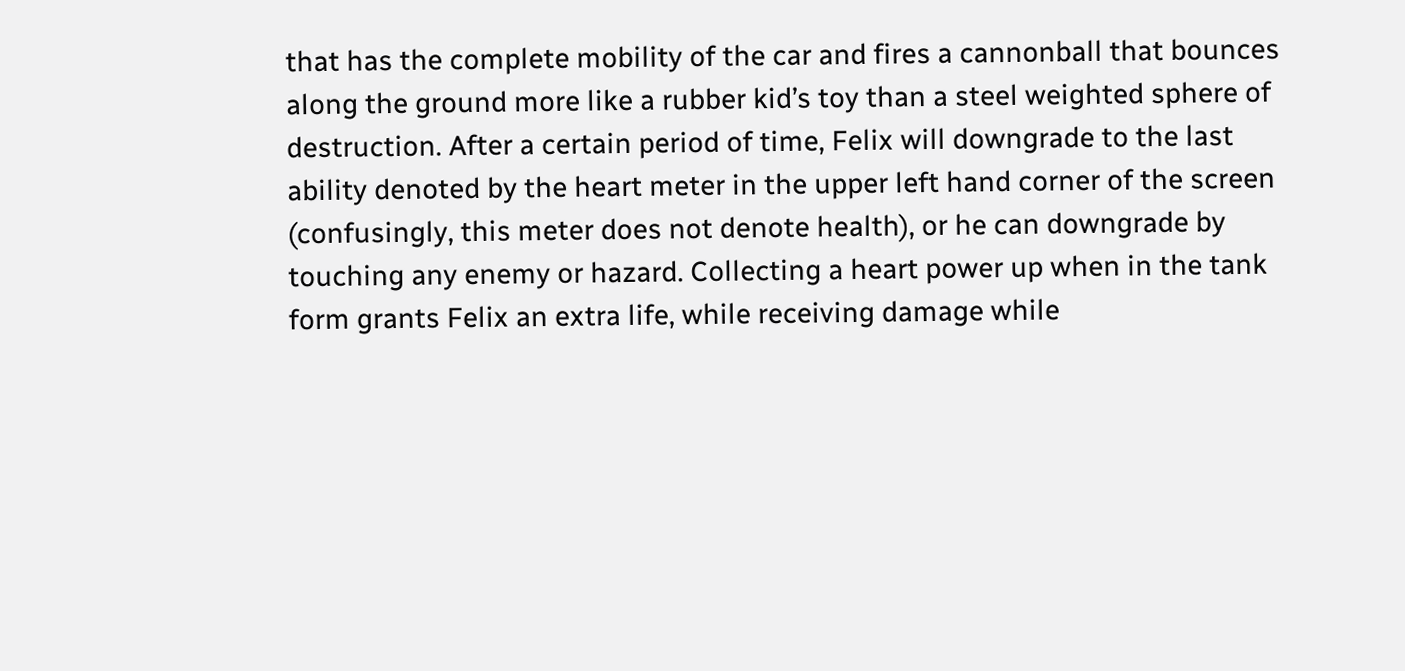that has the complete mobility of the car and fires a cannonball that bounces along the ground more like a rubber kid’s toy than a steel weighted sphere of destruction. After a certain period of time, Felix will downgrade to the last ability denoted by the heart meter in the upper left hand corner of the screen (confusingly, this meter does not denote health), or he can downgrade by touching any enemy or hazard. Collecting a heart power up when in the tank form grants Felix an extra life, while receiving damage while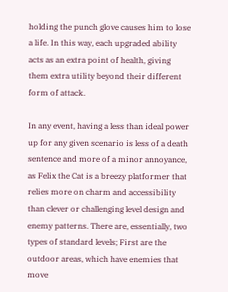holding the punch glove causes him to lose a life. In this way, each upgraded ability acts as an extra point of health, giving them extra utility beyond their different form of attack.

In any event, having a less than ideal power up for any given scenario is less of a death sentence and more of a minor annoyance, as Felix the Cat is a breezy platformer that relies more on charm and accessibility than clever or challenging level design and enemy patterns. There are, essentially, two types of standard levels; First are the outdoor areas, which have enemies that move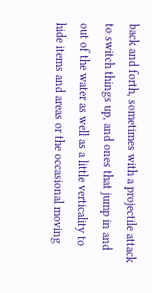back and forth, sometimes with a projectile attack to switch things up, and ones that jump in and out of the water as well as a little verticality to hide items and areas or the occasional moving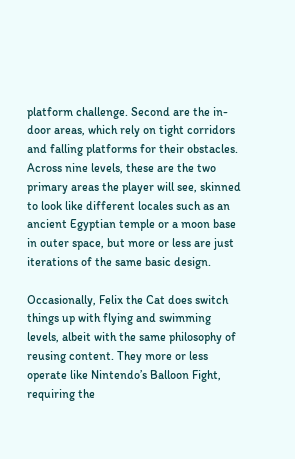platform challenge. Second are the in-door areas, which rely on tight corridors and falling platforms for their obstacles. Across nine levels, these are the two primary areas the player will see, skinned to look like different locales such as an ancient Egyptian temple or a moon base in outer space, but more or less are just iterations of the same basic design.

Occasionally, Felix the Cat does switch things up with flying and swimming levels, albeit with the same philosophy of reusing content. They more or less operate like Nintendo’s Balloon Fight, requiring the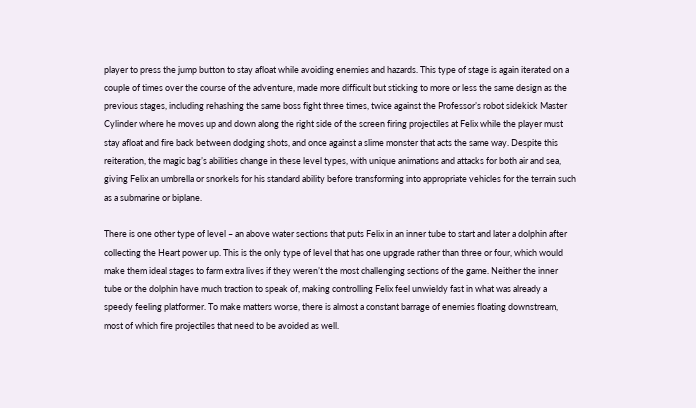player to press the jump button to stay afloat while avoiding enemies and hazards. This type of stage is again iterated on a couple of times over the course of the adventure, made more difficult but sticking to more or less the same design as the previous stages, including rehashing the same boss fight three times, twice against the Professor’s robot sidekick Master Cylinder where he moves up and down along the right side of the screen firing projectiles at Felix while the player must stay afloat and fire back between dodging shots, and once against a slime monster that acts the same way. Despite this reiteration, the magic bag’s abilities change in these level types, with unique animations and attacks for both air and sea, giving Felix an umbrella or snorkels for his standard ability before transforming into appropriate vehicles for the terrain such as a submarine or biplane.

There is one other type of level – an above water sections that puts Felix in an inner tube to start and later a dolphin after collecting the Heart power up. This is the only type of level that has one upgrade rather than three or four, which would make them ideal stages to farm extra lives if they weren’t the most challenging sections of the game. Neither the inner tube or the dolphin have much traction to speak of, making controlling Felix feel unwieldy fast in what was already a speedy feeling platformer. To make matters worse, there is almost a constant barrage of enemies floating downstream, most of which fire projectiles that need to be avoided as well.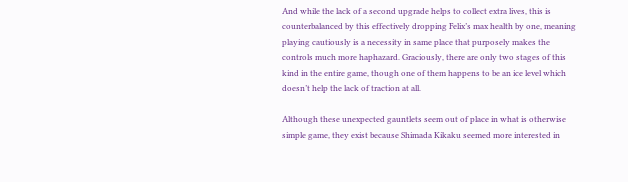And while the lack of a second upgrade helps to collect extra lives, this is counterbalanced by this effectively dropping Felix’s max health by one, meaning playing cautiously is a necessity in same place that purposely makes the controls much more haphazard. Graciously, there are only two stages of this kind in the entire game, though one of them happens to be an ice level which doesn’t help the lack of traction at all.

Although these unexpected gauntlets seem out of place in what is otherwise simple game, they exist because Shimada Kikaku seemed more interested in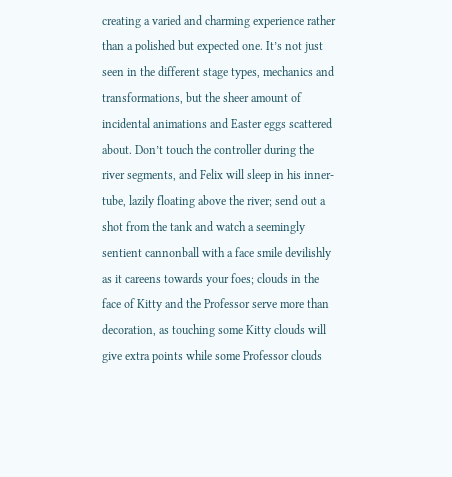creating a varied and charming experience rather than a polished but expected one. It’s not just seen in the different stage types, mechanics and transformations, but the sheer amount of incidental animations and Easter eggs scattered about. Don’t touch the controller during the river segments, and Felix will sleep in his inner-tube, lazily floating above the river; send out a shot from the tank and watch a seemingly sentient cannonball with a face smile devilishly as it careens towards your foes; clouds in the face of Kitty and the Professor serve more than decoration, as touching some Kitty clouds will give extra points while some Professor clouds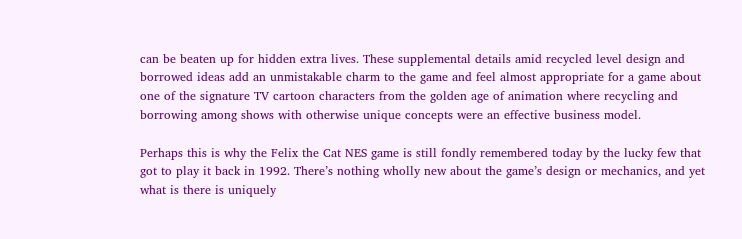can be beaten up for hidden extra lives. These supplemental details amid recycled level design and borrowed ideas add an unmistakable charm to the game and feel almost appropriate for a game about one of the signature TV cartoon characters from the golden age of animation where recycling and borrowing among shows with otherwise unique concepts were an effective business model.

Perhaps this is why the Felix the Cat NES game is still fondly remembered today by the lucky few that got to play it back in 1992. There’s nothing wholly new about the game’s design or mechanics, and yet what is there is uniquely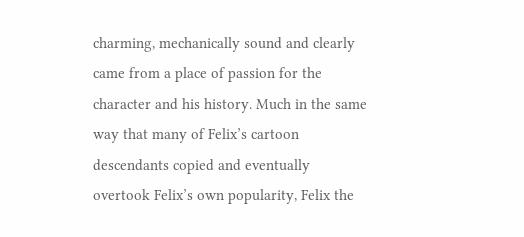charming, mechanically sound and clearly came from a place of passion for the character and his history. Much in the same way that many of Felix’s cartoon descendants copied and eventually overtook Felix’s own popularity, Felix the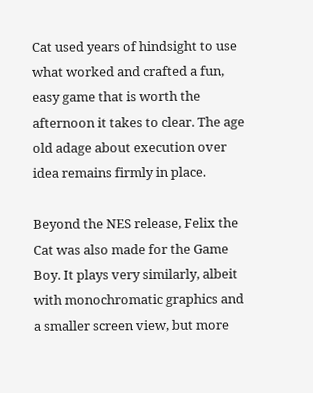Cat used years of hindsight to use what worked and crafted a fun, easy game that is worth the afternoon it takes to clear. The age old adage about execution over idea remains firmly in place.

Beyond the NES release, Felix the Cat was also made for the Game Boy. It plays very similarly, albeit with monochromatic graphics and a smaller screen view, but more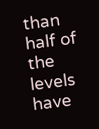than half of the levels have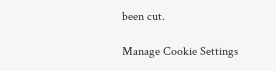been cut.

Manage Cookie Settings